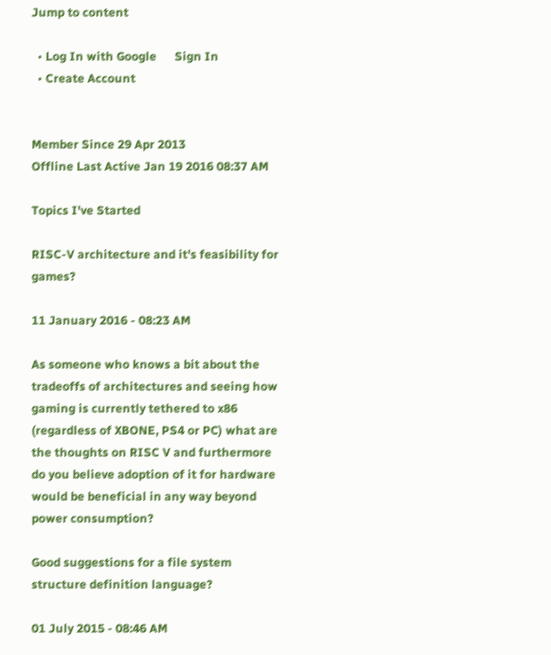Jump to content

  • Log In with Google      Sign In
  • Create Account


Member Since 29 Apr 2013
Offline Last Active Jan 19 2016 08:37 AM

Topics I've Started

RISC-V architecture and it's feasibility for games?

11 January 2016 - 08:23 AM

As someone who knows a bit about the tradeoffs of architectures and seeing how gaming is currently tethered to x86 (regardless of XBONE, PS4 or PC) what are the thoughts on RISC V and furthermore do you believe adoption of it for hardware would be beneficial in any way beyond power consumption?

Good suggestions for a file system structure definition language?

01 July 2015 - 08:46 AM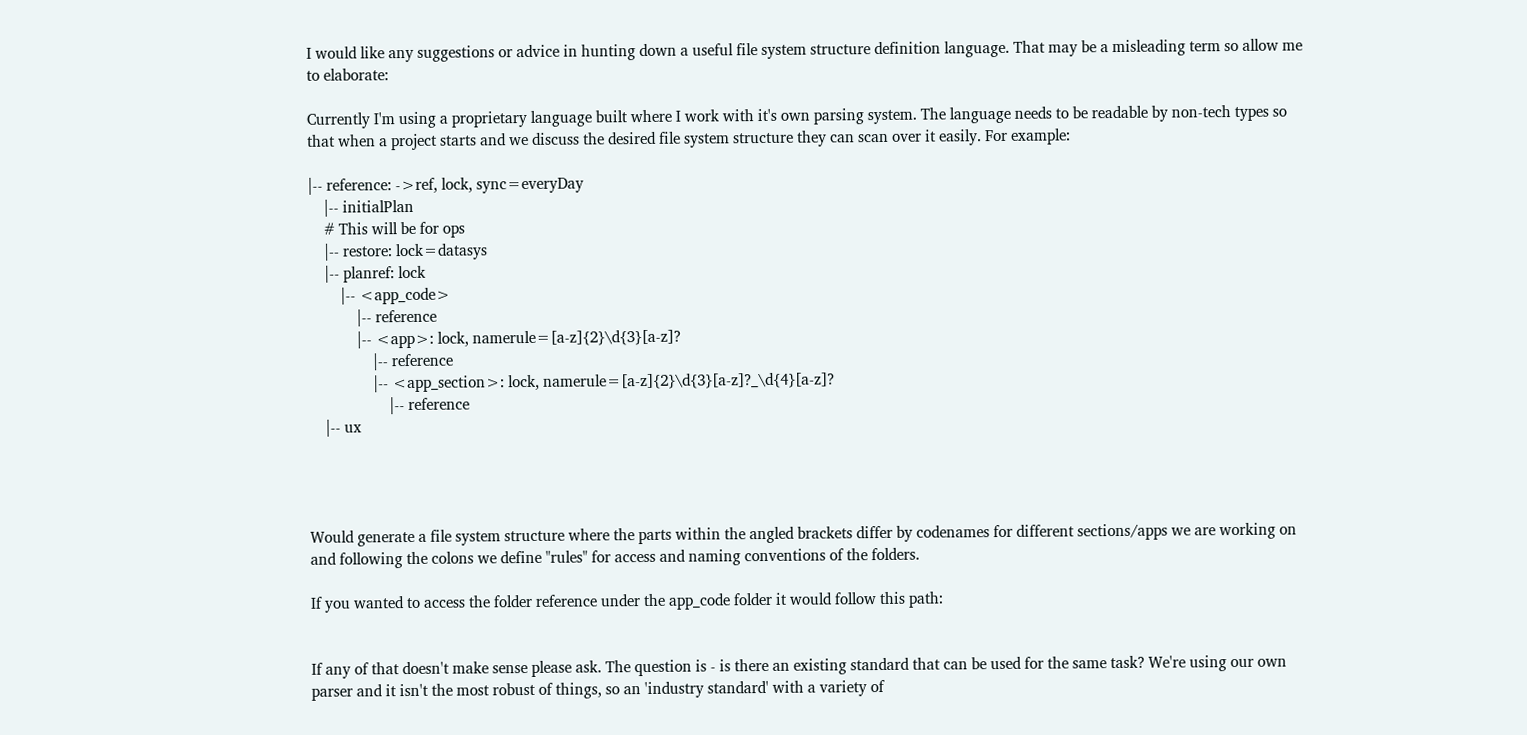I would like any suggestions or advice in hunting down a useful file system structure definition language. That may be a misleading term so allow me to elaborate:

Currently I'm using a proprietary language built where I work with it's own parsing system. The language needs to be readable by non-tech types so that when a project starts and we discuss the desired file system structure they can scan over it easily. For example:

|-- reference: ->ref, lock, sync=everyDay
    |-- initialPlan
    # This will be for ops
    |-- restore: lock=datasys
    |-- planref: lock
        |-- <app_code>
            |-- reference
            |-- <app>: lock, namerule=[a-z]{2}\d{3}[a-z]?
                |-- reference
                |-- <app_section>: lock, namerule=[a-z]{2}\d{3}[a-z]?_\d{4}[a-z]?
                    |-- reference
    |-- ux




Would generate a file system structure where the parts within the angled brackets differ by codenames for different sections/apps we are working on and following the colons we define "rules" for access and naming conventions of the folders.

If you wanted to access the folder reference under the app_code folder it would follow this path:


If any of that doesn't make sense please ask. The question is - is there an existing standard that can be used for the same task? We're using our own parser and it isn't the most robust of things, so an 'industry standard' with a variety of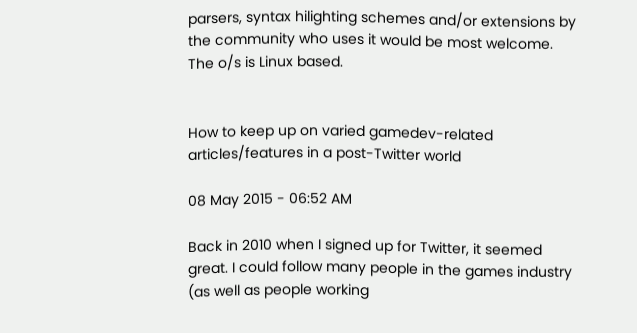parsers, syntax hilighting schemes and/or extensions by the community who uses it would be most welcome. The o/s is Linux based.


How to keep up on varied gamedev-related articles/features in a post-Twitter world

08 May 2015 - 06:52 AM

Back in 2010 when I signed up for Twitter, it seemed great. I could follow many people in the games industry (as well as people working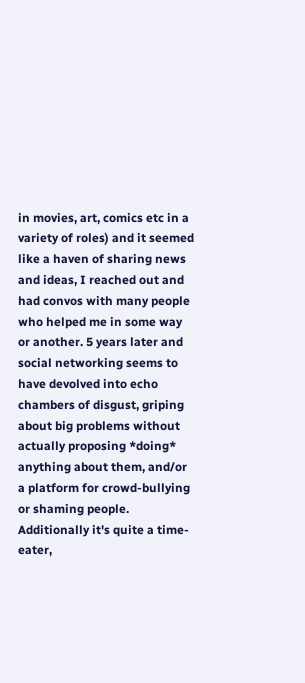in movies, art, comics etc in a variety of roles) and it seemed like a haven of sharing news and ideas, I reached out and had convos with many people who helped me in some way or another. 5 years later and social networking seems to have devolved into echo chambers of disgust, griping about big problems without actually proposing *doing* anything about them, and/or a platform for crowd-bullying or shaming people. Additionally it's quite a time-eater,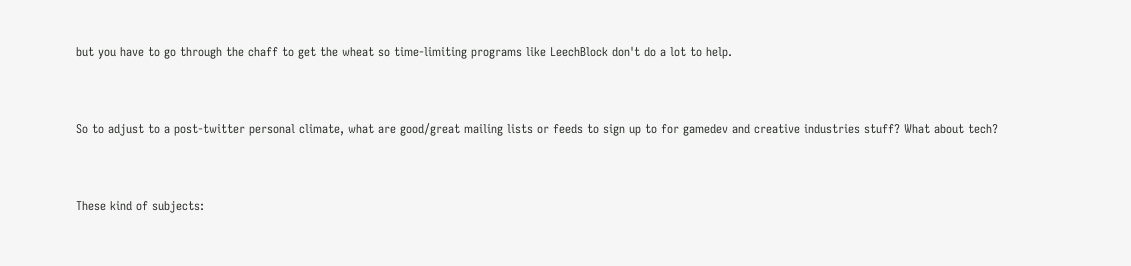but you have to go through the chaff to get the wheat so time-limiting programs like LeechBlock don't do a lot to help.


So to adjust to a post-twitter personal climate, what are good/great mailing lists or feeds to sign up to for gamedev and creative industries stuff? What about tech?


These kind of subjects: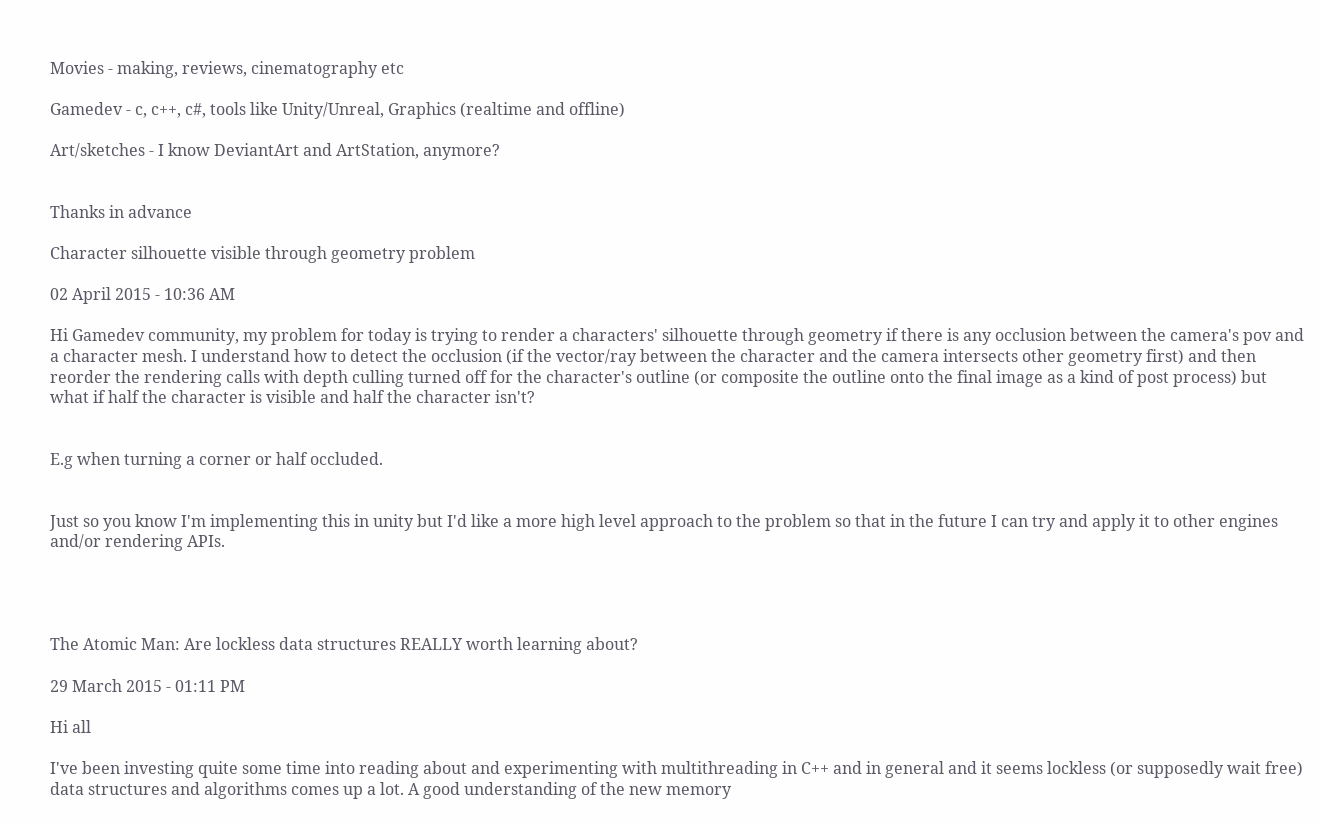Movies - making, reviews, cinematography etc

Gamedev - c, c++, c#, tools like Unity/Unreal, Graphics (realtime and offline)

Art/sketches - I know DeviantArt and ArtStation, anymore?


Thanks in advance

Character silhouette visible through geometry problem

02 April 2015 - 10:36 AM

Hi Gamedev community, my problem for today is trying to render a characters' silhouette through geometry if there is any occlusion between the camera's pov and a character mesh. I understand how to detect the occlusion (if the vector/ray between the character and the camera intersects other geometry first) and then reorder the rendering calls with depth culling turned off for the character's outline (or composite the outline onto the final image as a kind of post process) but what if half the character is visible and half the character isn't?


E.g when turning a corner or half occluded.


Just so you know I'm implementing this in unity but I'd like a more high level approach to the problem so that in the future I can try and apply it to other engines and/or rendering APIs.




The Atomic Man: Are lockless data structures REALLY worth learning about?

29 March 2015 - 01:11 PM

Hi all

I've been investing quite some time into reading about and experimenting with multithreading in C++ and in general and it seems lockless (or supposedly wait free) data structures and algorithms comes up a lot. A good understanding of the new memory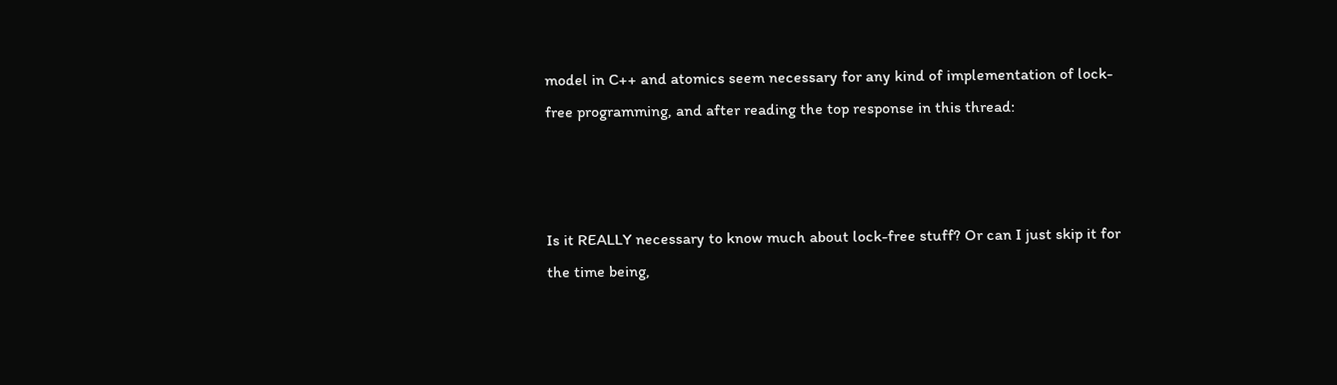model in C++ and atomics seem necessary for any kind of implementation of lock-free programming, and after reading the top response in this thread:



Is it REALLY necessary to know much about lock-free stuff? Or can I just skip it for the time being,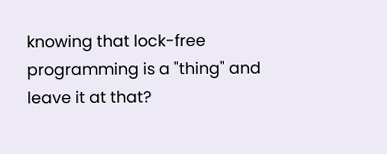knowing that lock-free programming is a "thing" and leave it at that?